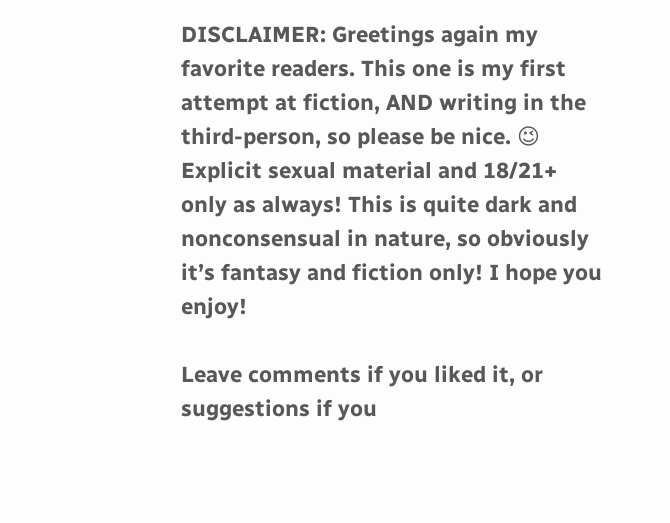DISCLAIMER: Greetings again my favorite readers. This one is my first attempt at fiction, AND writing in the third-person, so please be nice. 😉 Explicit sexual material and 18/21+ only as always! This is quite dark and nonconsensual in nature, so obviously it’s fantasy and fiction only! I hope you enjoy!

Leave comments if you liked it, or suggestions if you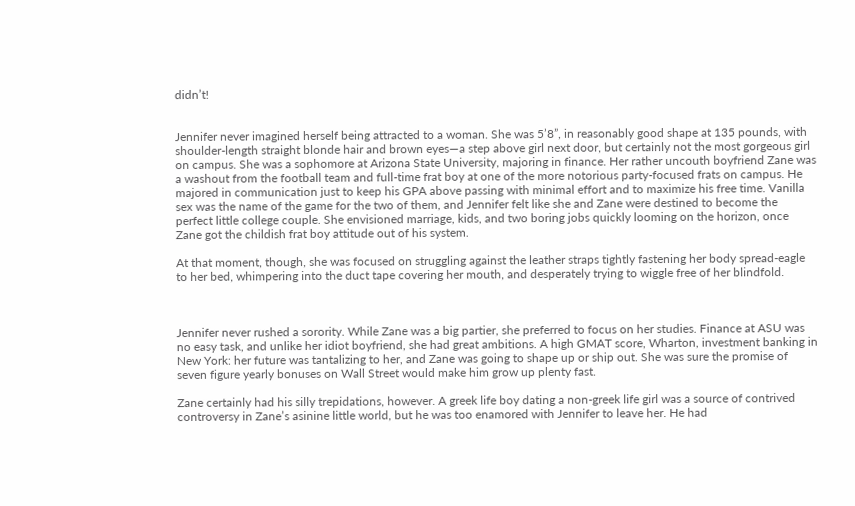didn’t!


Jennifer never imagined herself being attracted to a woman. She was 5’8”, in reasonably good shape at 135 pounds, with shoulder-length straight blonde hair and brown eyes—a step above girl next door, but certainly not the most gorgeous girl on campus. She was a sophomore at Arizona State University, majoring in finance. Her rather uncouth boyfriend Zane was a washout from the football team and full-time frat boy at one of the more notorious party-focused frats on campus. He majored in communication just to keep his GPA above passing with minimal effort and to maximize his free time. Vanilla sex was the name of the game for the two of them, and Jennifer felt like she and Zane were destined to become the perfect little college couple. She envisioned marriage, kids, and two boring jobs quickly looming on the horizon, once Zane got the childish frat boy attitude out of his system.

At that moment, though, she was focused on struggling against the leather straps tightly fastening her body spread-eagle to her bed, whimpering into the duct tape covering her mouth, and desperately trying to wiggle free of her blindfold.



Jennifer never rushed a sorority. While Zane was a big partier, she preferred to focus on her studies. Finance at ASU was no easy task, and unlike her idiot boyfriend, she had great ambitions. A high GMAT score, Wharton, investment banking in New York: her future was tantalizing to her, and Zane was going to shape up or ship out. She was sure the promise of seven figure yearly bonuses on Wall Street would make him grow up plenty fast.

Zane certainly had his silly trepidations, however. A greek life boy dating a non-greek life girl was a source of contrived controversy in Zane’s asinine little world, but he was too enamored with Jennifer to leave her. He had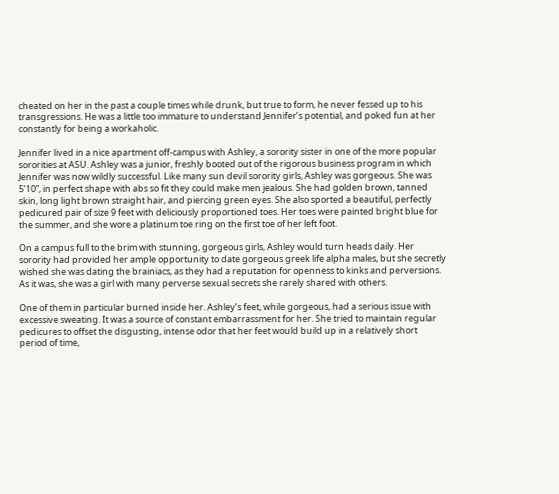cheated on her in the past a couple times while drunk, but true to form, he never fessed up to his transgressions. He was a little too immature to understand Jennifer’s potential, and poked fun at her constantly for being a workaholic.

Jennifer lived in a nice apartment off-campus with Ashley, a sorority sister in one of the more popular sororities at ASU. Ashley was a junior, freshly booted out of the rigorous business program in which Jennifer was now wildly successful. Like many sun devil sorority girls, Ashley was gorgeous. She was 5’10”, in perfect shape with abs so fit they could make men jealous. She had golden brown, tanned skin, long light brown straight hair, and piercing green eyes. She also sported a beautiful, perfectly pedicured pair of size 9 feet with deliciously proportioned toes. Her toes were painted bright blue for the summer, and she wore a platinum toe ring on the first toe of her left foot.

On a campus full to the brim with stunning, gorgeous girls, Ashley would turn heads daily. Her sorority had provided her ample opportunity to date gorgeous greek life alpha males, but she secretly wished she was dating the brainiacs, as they had a reputation for openness to kinks and perversions. As it was, she was a girl with many perverse sexual secrets she rarely shared with others.

One of them in particular burned inside her. Ashley’s feet, while gorgeous, had a serious issue with excessive sweating. It was a source of constant embarrassment for her. She tried to maintain regular pedicures to offset the disgusting, intense odor that her feet would build up in a relatively short period of time,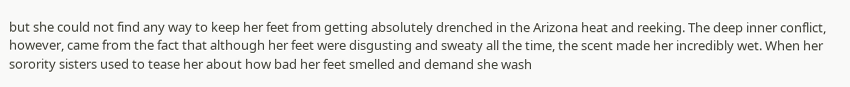but she could not find any way to keep her feet from getting absolutely drenched in the Arizona heat and reeking. The deep inner conflict, however, came from the fact that although her feet were disgusting and sweaty all the time, the scent made her incredibly wet. When her sorority sisters used to tease her about how bad her feet smelled and demand she wash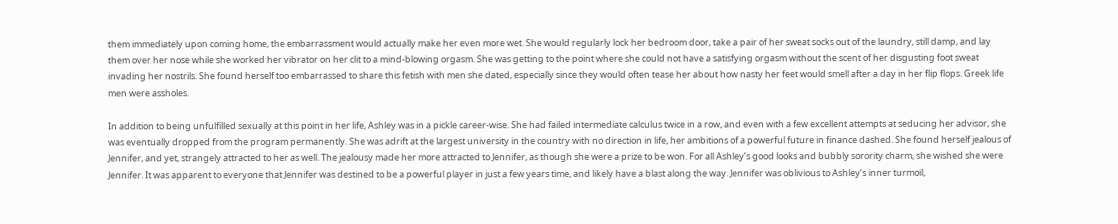them immediately upon coming home, the embarrassment would actually make her even more wet. She would regularly lock her bedroom door, take a pair of her sweat socks out of the laundry, still damp, and lay them over her nose while she worked her vibrator on her clit to a mind-blowing orgasm. She was getting to the point where she could not have a satisfying orgasm without the scent of her disgusting foot sweat invading her nostrils. She found herself too embarrassed to share this fetish with men she dated, especially since they would often tease her about how nasty her feet would smell after a day in her flip flops. Greek life men were assholes.

In addition to being unfulfilled sexually at this point in her life, Ashley was in a pickle career-wise. She had failed intermediate calculus twice in a row, and even with a few excellent attempts at seducing her advisor, she was eventually dropped from the program permanently. She was adrift at the largest university in the country with no direction in life, her ambitions of a powerful future in finance dashed. She found herself jealous of Jennifer, and yet, strangely attracted to her as well. The jealousy made her more attracted to Jennifer, as though she were a prize to be won. For all Ashley’s good looks and bubbly sorority charm, she wished she were Jennifer. It was apparent to everyone that Jennifer was destined to be a powerful player in just a few years time, and likely have a blast along the way. Jennifer was oblivious to Ashley’s inner turmoil,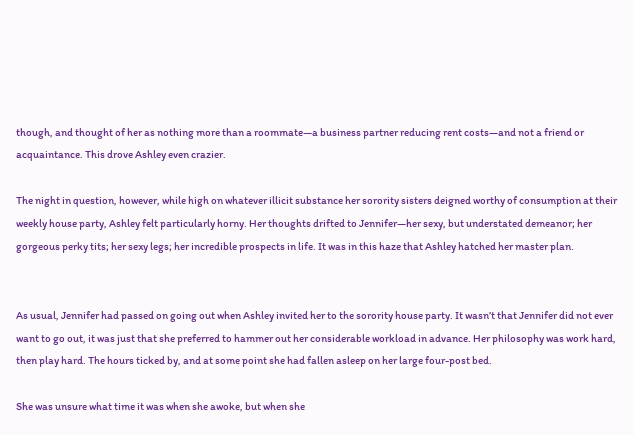though, and thought of her as nothing more than a roommate—a business partner reducing rent costs—and not a friend or acquaintance. This drove Ashley even crazier.

The night in question, however, while high on whatever illicit substance her sorority sisters deigned worthy of consumption at their weekly house party, Ashley felt particularly horny. Her thoughts drifted to Jennifer—her sexy, but understated demeanor; her gorgeous perky tits; her sexy legs; her incredible prospects in life. It was in this haze that Ashley hatched her master plan.


As usual, Jennifer had passed on going out when Ashley invited her to the sorority house party. It wasn’t that Jennifer did not ever want to go out, it was just that she preferred to hammer out her considerable workload in advance. Her philosophy was work hard, then play hard. The hours ticked by, and at some point she had fallen asleep on her large four-post bed.

She was unsure what time it was when she awoke, but when she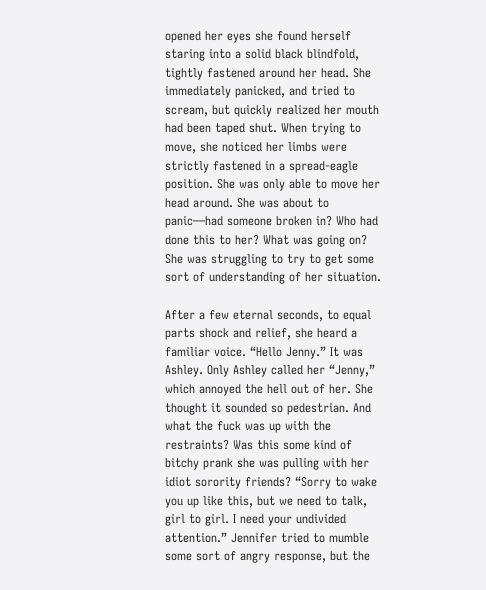opened her eyes she found herself staring into a solid black blindfold, tightly fastened around her head. She immediately panicked, and tried to scream, but quickly realized her mouth had been taped shut. When trying to move, she noticed her limbs were strictly fastened in a spread-eagle position. She was only able to move her head around. She was about to panic—had someone broken in? Who had done this to her? What was going on? She was struggling to try to get some sort of understanding of her situation.

After a few eternal seconds, to equal parts shock and relief, she heard a familiar voice. “Hello Jenny.” It was Ashley. Only Ashley called her “Jenny,” which annoyed the hell out of her. She thought it sounded so pedestrian. And what the fuck was up with the restraints? Was this some kind of bitchy prank she was pulling with her idiot sorority friends? “Sorry to wake you up like this, but we need to talk, girl to girl. I need your undivided attention.” Jennifer tried to mumble some sort of angry response, but the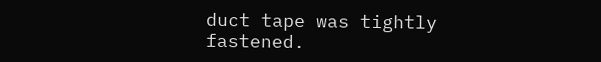duct tape was tightly fastened.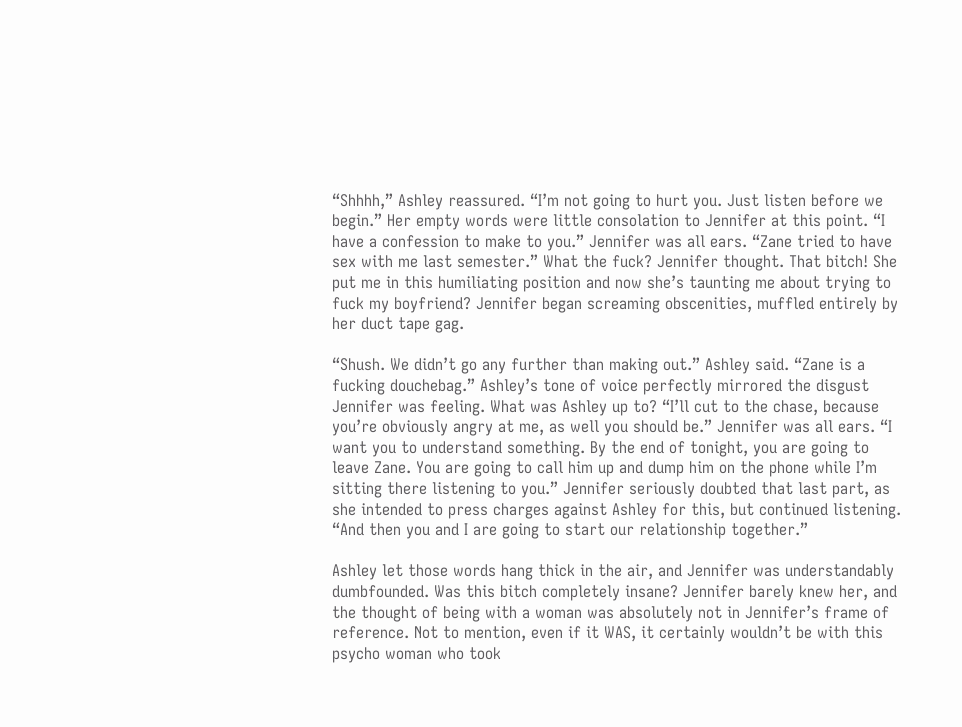“Shhhh,” Ashley reassured. “I’m not going to hurt you. Just listen before we begin.” Her empty words were little consolation to Jennifer at this point. “I have a confession to make to you.” Jennifer was all ears. “Zane tried to have sex with me last semester.” What the fuck? Jennifer thought. That bitch! She put me in this humiliating position and now she’s taunting me about trying to fuck my boyfriend? Jennifer began screaming obscenities, muffled entirely by her duct tape gag.

“Shush. We didn’t go any further than making out.” Ashley said. “Zane is a fucking douchebag.” Ashley’s tone of voice perfectly mirrored the disgust Jennifer was feeling. What was Ashley up to? “I’ll cut to the chase, because you’re obviously angry at me, as well you should be.” Jennifer was all ears. “I want you to understand something. By the end of tonight, you are going to leave Zane. You are going to call him up and dump him on the phone while I’m sitting there listening to you.” Jennifer seriously doubted that last part, as she intended to press charges against Ashley for this, but continued listening. “And then you and I are going to start our relationship together.”

Ashley let those words hang thick in the air, and Jennifer was understandably dumbfounded. Was this bitch completely insane? Jennifer barely knew her, and the thought of being with a woman was absolutely not in Jennifer’s frame of reference. Not to mention, even if it WAS, it certainly wouldn’t be with this psycho woman who took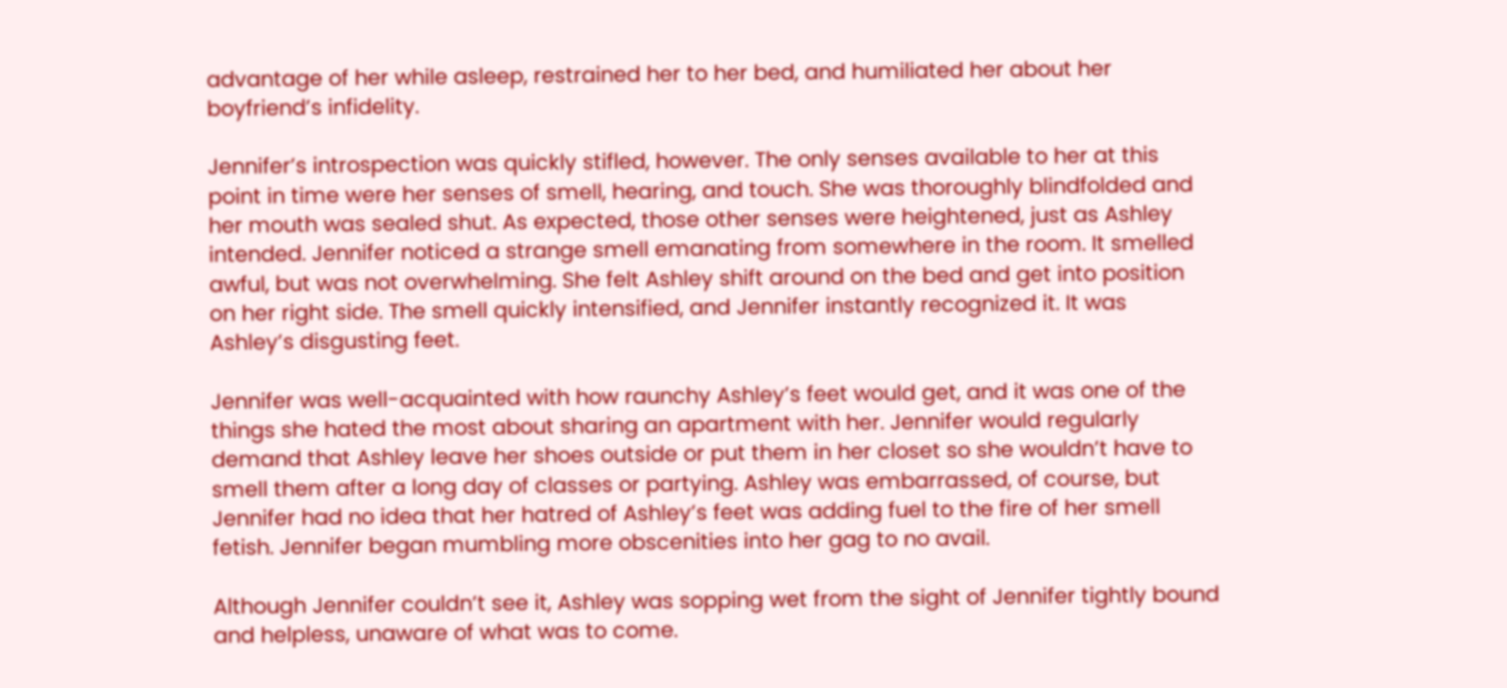advantage of her while asleep, restrained her to her bed, and humiliated her about her boyfriend’s infidelity.

Jennifer’s introspection was quickly stifled, however. The only senses available to her at this point in time were her senses of smell, hearing, and touch. She was thoroughly blindfolded and her mouth was sealed shut. As expected, those other senses were heightened, just as Ashley intended. Jennifer noticed a strange smell emanating from somewhere in the room. It smelled awful, but was not overwhelming. She felt Ashley shift around on the bed and get into position on her right side. The smell quickly intensified, and Jennifer instantly recognized it. It was Ashley’s disgusting feet.

Jennifer was well-acquainted with how raunchy Ashley’s feet would get, and it was one of the things she hated the most about sharing an apartment with her. Jennifer would regularly demand that Ashley leave her shoes outside or put them in her closet so she wouldn’t have to smell them after a long day of classes or partying. Ashley was embarrassed, of course, but Jennifer had no idea that her hatred of Ashley’s feet was adding fuel to the fire of her smell fetish. Jennifer began mumbling more obscenities into her gag to no avail.

Although Jennifer couldn’t see it, Ashley was sopping wet from the sight of Jennifer tightly bound and helpless, unaware of what was to come.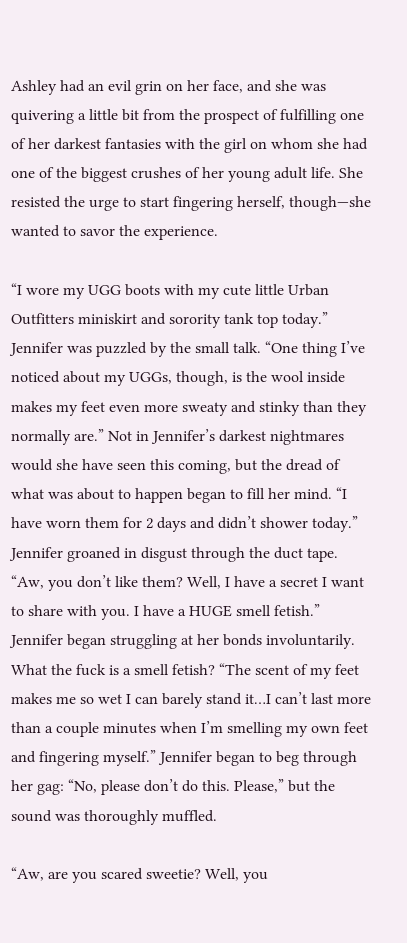Ashley had an evil grin on her face, and she was quivering a little bit from the prospect of fulfilling one of her darkest fantasies with the girl on whom she had one of the biggest crushes of her young adult life. She resisted the urge to start fingering herself, though—she wanted to savor the experience.

“I wore my UGG boots with my cute little Urban Outfitters miniskirt and sorority tank top today.” Jennifer was puzzled by the small talk. “One thing I’ve noticed about my UGGs, though, is the wool inside makes my feet even more sweaty and stinky than they normally are.” Not in Jennifer’s darkest nightmares would she have seen this coming, but the dread of what was about to happen began to fill her mind. “I have worn them for 2 days and didn’t shower today.” Jennifer groaned in disgust through the duct tape. “Aw, you don’t like them? Well, I have a secret I want to share with you. I have a HUGE smell fetish.” Jennifer began struggling at her bonds involuntarily. What the fuck is a smell fetish? “The scent of my feet makes me so wet I can barely stand it…I can’t last more than a couple minutes when I’m smelling my own feet and fingering myself.” Jennifer began to beg through her gag: “No, please don’t do this. Please,” but the sound was thoroughly muffled.

“Aw, are you scared sweetie? Well, you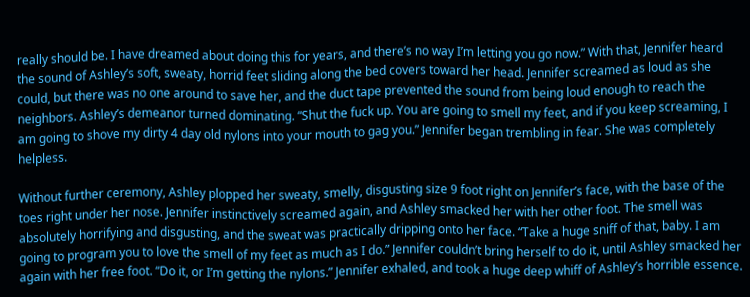really should be. I have dreamed about doing this for years, and there’s no way I’m letting you go now.” With that, Jennifer heard the sound of Ashley’s soft, sweaty, horrid feet sliding along the bed covers toward her head. Jennifer screamed as loud as she could, but there was no one around to save her, and the duct tape prevented the sound from being loud enough to reach the neighbors. Ashley’s demeanor turned dominating. “Shut the fuck up. You are going to smell my feet, and if you keep screaming, I am going to shove my dirty 4 day old nylons into your mouth to gag you.” Jennifer began trembling in fear. She was completely helpless.

Without further ceremony, Ashley plopped her sweaty, smelly, disgusting size 9 foot right on Jennifer’s face, with the base of the toes right under her nose. Jennifer instinctively screamed again, and Ashley smacked her with her other foot. The smell was absolutely horrifying and disgusting, and the sweat was practically dripping onto her face. “Take a huge sniff of that, baby. I am going to program you to love the smell of my feet as much as I do.” Jennifer couldn’t bring herself to do it, until Ashley smacked her again with her free foot. “Do it, or I’m getting the nylons.” Jennifer exhaled, and took a huge deep whiff of Ashley’s horrible essence.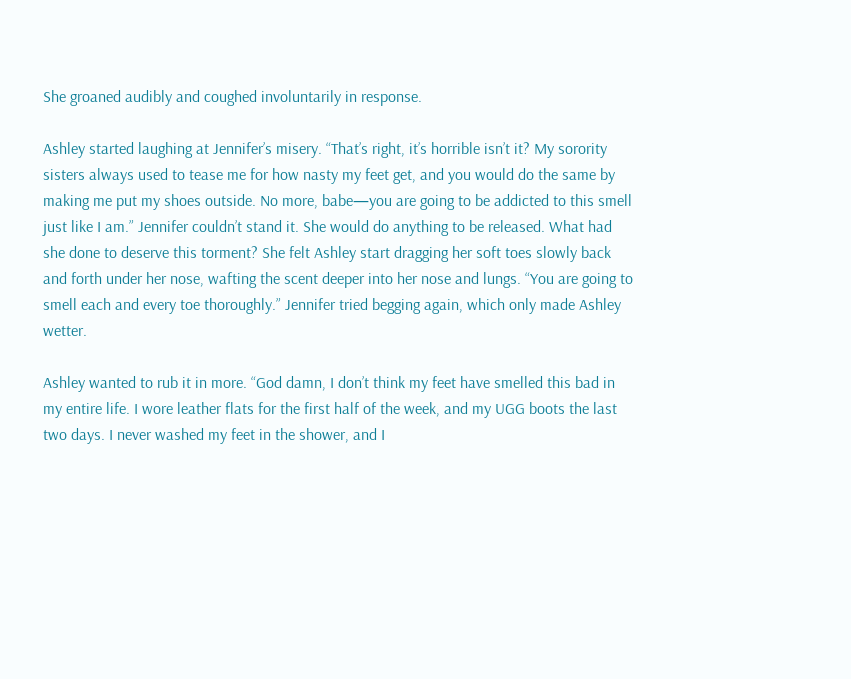She groaned audibly and coughed involuntarily in response.

Ashley started laughing at Jennifer’s misery. “That’s right, it’s horrible isn’t it? My sorority sisters always used to tease me for how nasty my feet get, and you would do the same by making me put my shoes outside. No more, babe—you are going to be addicted to this smell just like I am.” Jennifer couldn’t stand it. She would do anything to be released. What had she done to deserve this torment? She felt Ashley start dragging her soft toes slowly back and forth under her nose, wafting the scent deeper into her nose and lungs. “You are going to smell each and every toe thoroughly.” Jennifer tried begging again, which only made Ashley wetter.

Ashley wanted to rub it in more. “God damn, I don’t think my feet have smelled this bad in my entire life. I wore leather flats for the first half of the week, and my UGG boots the last two days. I never washed my feet in the shower, and I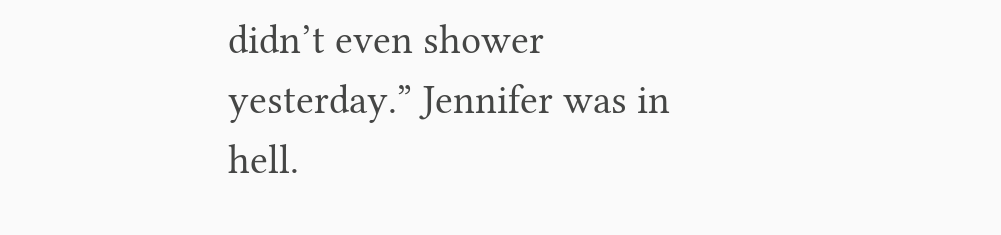didn’t even shower yesterday.” Jennifer was in hell.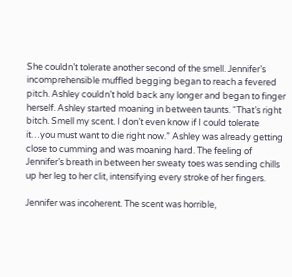She couldn’t tolerate another second of the smell. Jennifer’s incomprehensible muffled begging began to reach a fevered pitch. Ashley couldn’t hold back any longer and began to finger herself. Ashley started moaning in between taunts. “That’s right bitch. Smell my scent. I don’t even know if I could tolerate it…you must want to die right now.” Ashley was already getting close to cumming and was moaning hard. The feeling of Jennifer’s breath in between her sweaty toes was sending chills up her leg to her clit, intensifying every stroke of her fingers.

Jennifer was incoherent. The scent was horrible,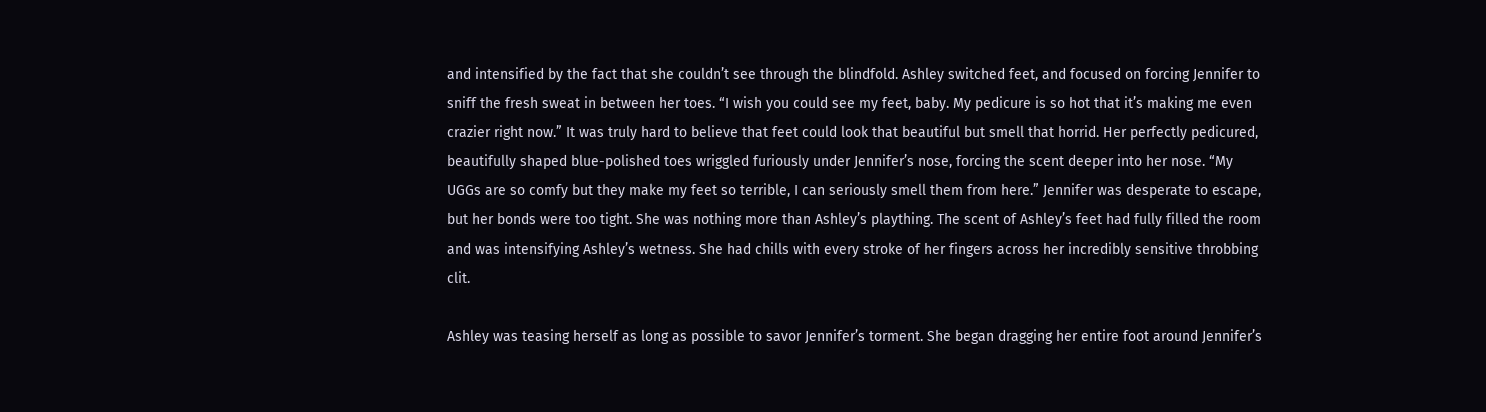and intensified by the fact that she couldn’t see through the blindfold. Ashley switched feet, and focused on forcing Jennifer to sniff the fresh sweat in between her toes. “I wish you could see my feet, baby. My pedicure is so hot that it’s making me even crazier right now.” It was truly hard to believe that feet could look that beautiful but smell that horrid. Her perfectly pedicured, beautifully shaped blue-polished toes wriggled furiously under Jennifer’s nose, forcing the scent deeper into her nose. “My UGGs are so comfy but they make my feet so terrible, I can seriously smell them from here.” Jennifer was desperate to escape, but her bonds were too tight. She was nothing more than Ashley’s plaything. The scent of Ashley’s feet had fully filled the room and was intensifying Ashley’s wetness. She had chills with every stroke of her fingers across her incredibly sensitive throbbing clit.

Ashley was teasing herself as long as possible to savor Jennifer’s torment. She began dragging her entire foot around Jennifer’s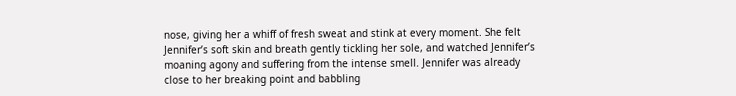nose, giving her a whiff of fresh sweat and stink at every moment. She felt Jennifer’s soft skin and breath gently tickling her sole, and watched Jennifer’s moaning agony and suffering from the intense smell. Jennifer was already close to her breaking point and babbling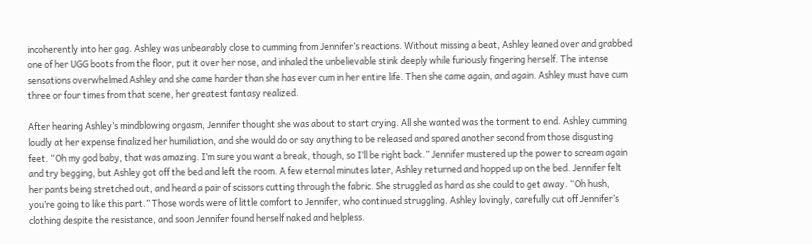incoherently into her gag. Ashley was unbearably close to cumming from Jennifer’s reactions. Without missing a beat, Ashley leaned over and grabbed one of her UGG boots from the floor, put it over her nose, and inhaled the unbelievable stink deeply while furiously fingering herself. The intense sensations overwhelmed Ashley and she came harder than she has ever cum in her entire life. Then she came again, and again. Ashley must have cum three or four times from that scene, her greatest fantasy realized.

After hearing Ashley’s mindblowing orgasm, Jennifer thought she was about to start crying. All she wanted was the torment to end. Ashley cumming loudly at her expense finalized her humiliation, and she would do or say anything to be released and spared another second from those disgusting feet. “Oh my god baby, that was amazing. I’m sure you want a break, though, so I’ll be right back.” Jennifer mustered up the power to scream again and try begging, but Ashley got off the bed and left the room. A few eternal minutes later, Ashley returned and hopped up on the bed. Jennifer felt her pants being stretched out, and heard a pair of scissors cutting through the fabric. She struggled as hard as she could to get away. “Oh hush, you’re going to like this part.” Those words were of little comfort to Jennifer, who continued struggling. Ashley lovingly, carefully cut off Jennifer’s clothing despite the resistance, and soon Jennifer found herself naked and helpless.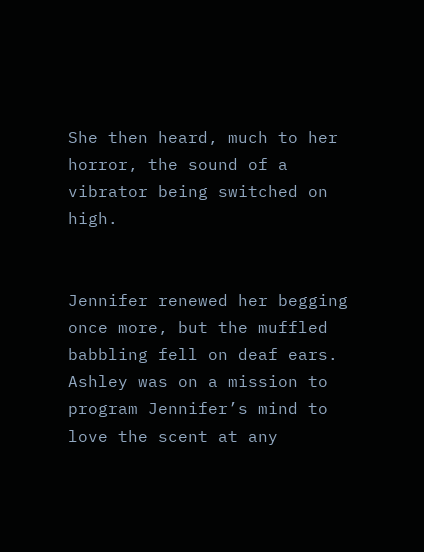She then heard, much to her horror, the sound of a vibrator being switched on high.


Jennifer renewed her begging once more, but the muffled babbling fell on deaf ears. Ashley was on a mission to program Jennifer’s mind to love the scent at any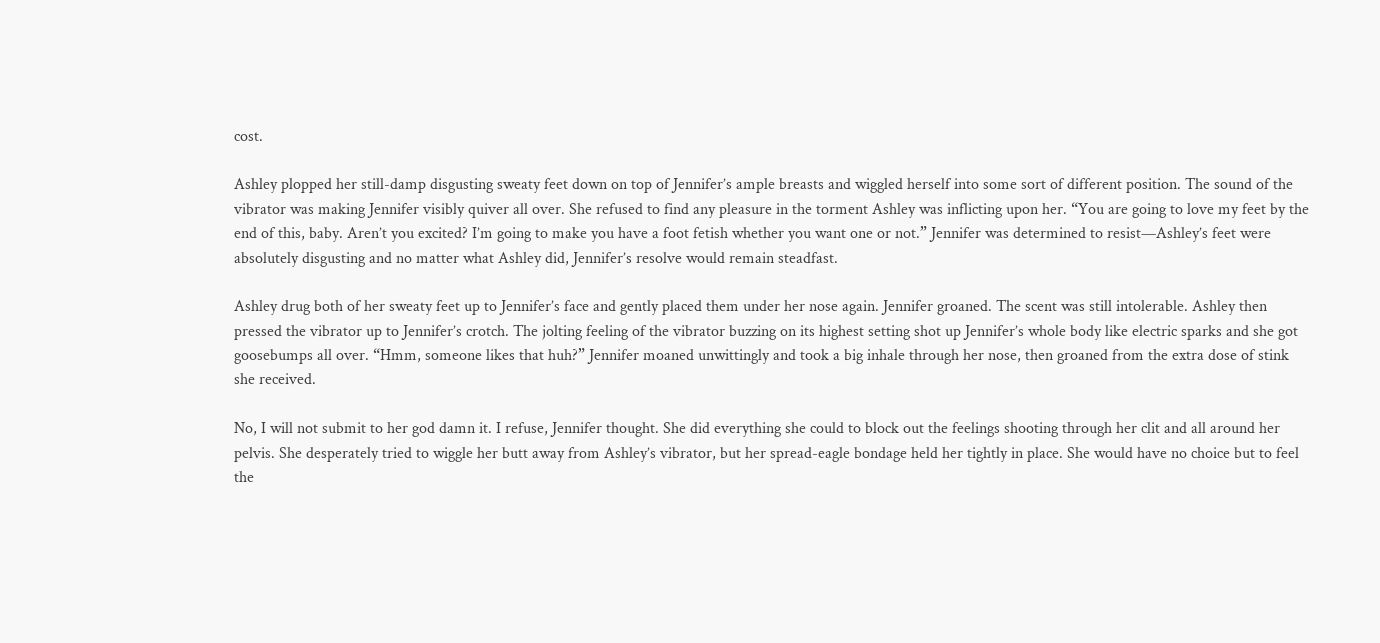cost.

Ashley plopped her still-damp disgusting sweaty feet down on top of Jennifer’s ample breasts and wiggled herself into some sort of different position. The sound of the vibrator was making Jennifer visibly quiver all over. She refused to find any pleasure in the torment Ashley was inflicting upon her. “You are going to love my feet by the end of this, baby. Aren’t you excited? I’m going to make you have a foot fetish whether you want one or not.” Jennifer was determined to resist—Ashley’s feet were absolutely disgusting and no matter what Ashley did, Jennifer’s resolve would remain steadfast.

Ashley drug both of her sweaty feet up to Jennifer’s face and gently placed them under her nose again. Jennifer groaned. The scent was still intolerable. Ashley then pressed the vibrator up to Jennifer’s crotch. The jolting feeling of the vibrator buzzing on its highest setting shot up Jennifer’s whole body like electric sparks and she got goosebumps all over. “Hmm, someone likes that huh?” Jennifer moaned unwittingly and took a big inhale through her nose, then groaned from the extra dose of stink she received.

No, I will not submit to her god damn it. I refuse, Jennifer thought. She did everything she could to block out the feelings shooting through her clit and all around her pelvis. She desperately tried to wiggle her butt away from Ashley’s vibrator, but her spread-eagle bondage held her tightly in place. She would have no choice but to feel the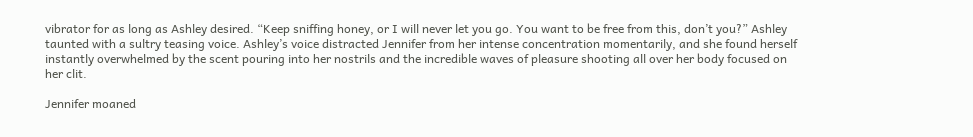vibrator for as long as Ashley desired. “Keep sniffing honey, or I will never let you go. You want to be free from this, don’t you?” Ashley taunted with a sultry teasing voice. Ashley’s voice distracted Jennifer from her intense concentration momentarily, and she found herself instantly overwhelmed by the scent pouring into her nostrils and the incredible waves of pleasure shooting all over her body focused on her clit.

Jennifer moaned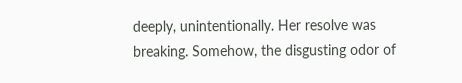deeply, unintentionally. Her resolve was breaking. Somehow, the disgusting odor of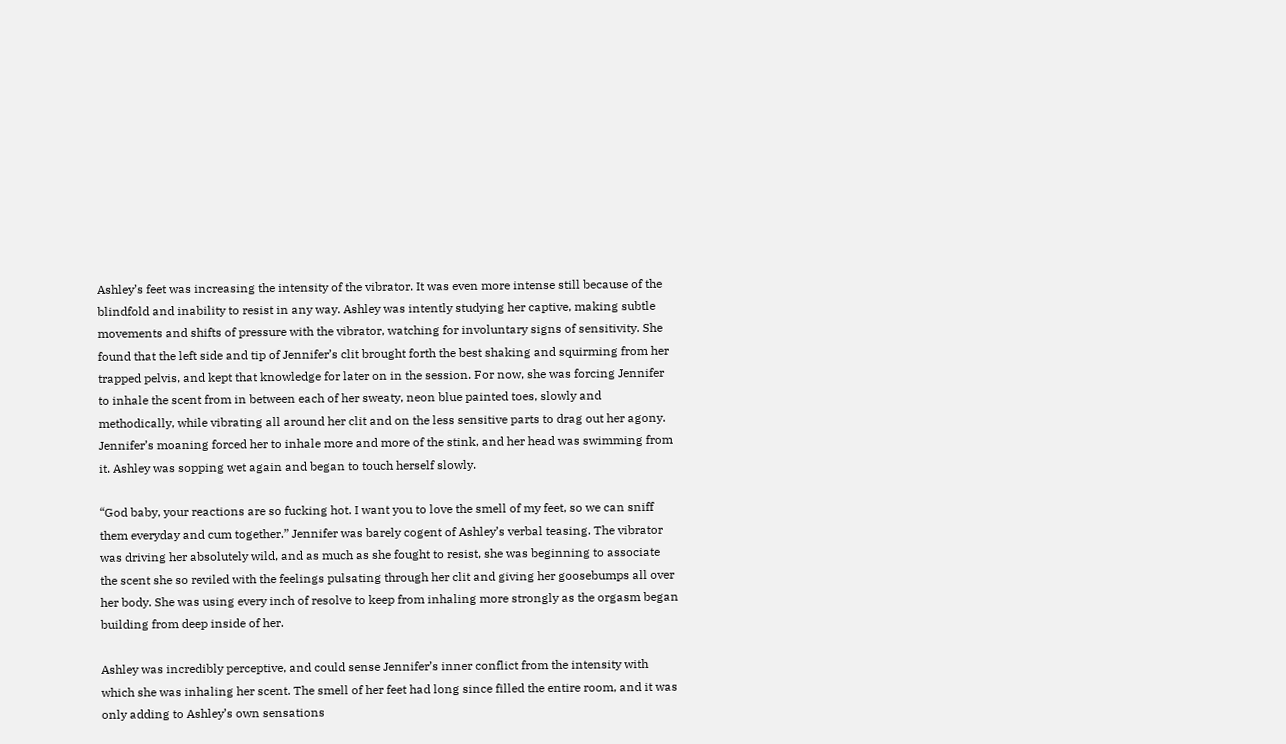Ashley’s feet was increasing the intensity of the vibrator. It was even more intense still because of the blindfold and inability to resist in any way. Ashley was intently studying her captive, making subtle movements and shifts of pressure with the vibrator, watching for involuntary signs of sensitivity. She found that the left side and tip of Jennifer’s clit brought forth the best shaking and squirming from her trapped pelvis, and kept that knowledge for later on in the session. For now, she was forcing Jennifer to inhale the scent from in between each of her sweaty, neon blue painted toes, slowly and methodically, while vibrating all around her clit and on the less sensitive parts to drag out her agony. Jennifer’s moaning forced her to inhale more and more of the stink, and her head was swimming from it. Ashley was sopping wet again and began to touch herself slowly.

“God baby, your reactions are so fucking hot. I want you to love the smell of my feet, so we can sniff them everyday and cum together.” Jennifer was barely cogent of Ashley’s verbal teasing. The vibrator was driving her absolutely wild, and as much as she fought to resist, she was beginning to associate the scent she so reviled with the feelings pulsating through her clit and giving her goosebumps all over her body. She was using every inch of resolve to keep from inhaling more strongly as the orgasm began building from deep inside of her.

Ashley was incredibly perceptive, and could sense Jennifer’s inner conflict from the intensity with which she was inhaling her scent. The smell of her feet had long since filled the entire room, and it was only adding to Ashley’s own sensations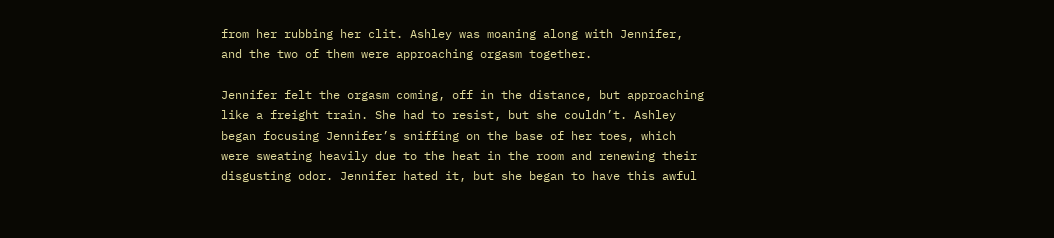from her rubbing her clit. Ashley was moaning along with Jennifer, and the two of them were approaching orgasm together.

Jennifer felt the orgasm coming, off in the distance, but approaching like a freight train. She had to resist, but she couldn’t. Ashley began focusing Jennifer’s sniffing on the base of her toes, which were sweating heavily due to the heat in the room and renewing their disgusting odor. Jennifer hated it, but she began to have this awful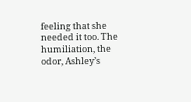feeling that she needed it too. The humiliation, the odor, Ashley’s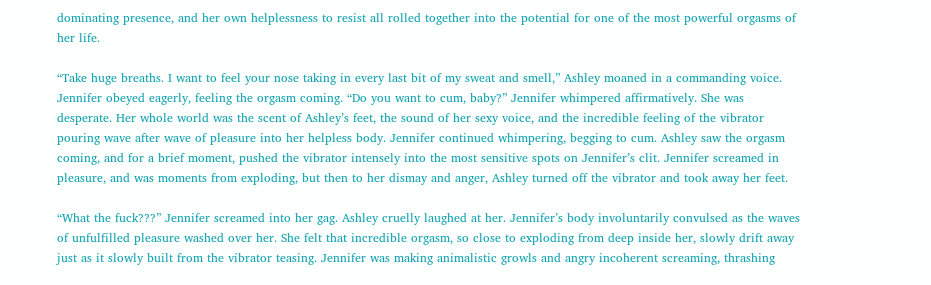dominating presence, and her own helplessness to resist all rolled together into the potential for one of the most powerful orgasms of her life.

“Take huge breaths. I want to feel your nose taking in every last bit of my sweat and smell,” Ashley moaned in a commanding voice. Jennifer obeyed eagerly, feeling the orgasm coming. “Do you want to cum, baby?” Jennifer whimpered affirmatively. She was desperate. Her whole world was the scent of Ashley’s feet, the sound of her sexy voice, and the incredible feeling of the vibrator pouring wave after wave of pleasure into her helpless body. Jennifer continued whimpering, begging to cum. Ashley saw the orgasm coming, and for a brief moment, pushed the vibrator intensely into the most sensitive spots on Jennifer’s clit. Jennifer screamed in pleasure, and was moments from exploding, but then to her dismay and anger, Ashley turned off the vibrator and took away her feet.

“What the fuck???” Jennifer screamed into her gag. Ashley cruelly laughed at her. Jennifer’s body involuntarily convulsed as the waves of unfulfilled pleasure washed over her. She felt that incredible orgasm, so close to exploding from deep inside her, slowly drift away just as it slowly built from the vibrator teasing. Jennifer was making animalistic growls and angry incoherent screaming, thrashing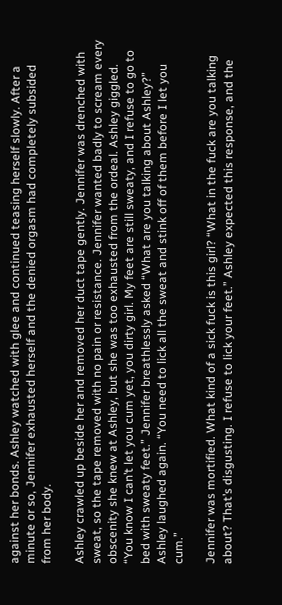against her bonds. Ashley watched with glee and continued teasing herself slowly. After a minute or so, Jennifer exhausted herself and the denied orgasm had completely subsided from her body.

Ashley crawled up beside her and removed her duct tape gently. Jennifer was drenched with sweat, so the tape removed with no pain or resistance. Jennifer wanted badly to scream every obscenity she knew at Ashley, but she was too exhausted from the ordeal. Ashley giggled. “You know I can’t let you cum yet, you dirty girl. My feet are still sweaty, and I refuse to go to bed with sweaty feet.” Jennifer breathlessly asked “What are you talking about Ashley?” Ashley laughed again. “You need to lick all the sweat and stink off of them before I let you cum.”

Jennifer was mortified. What kind of a sick fuck is this girl? “What in the fuck are you talking about? That’s disgusting. I refuse to lick your feet.” Ashley expected this response, and the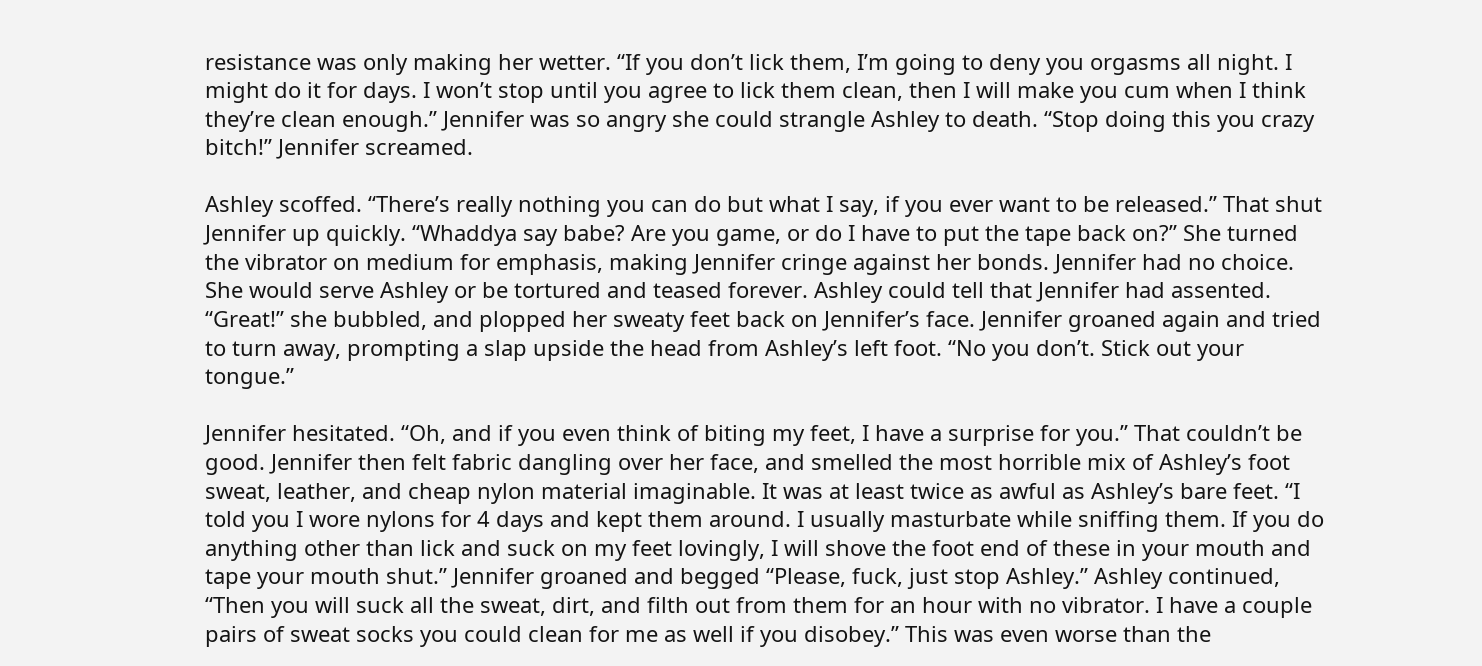resistance was only making her wetter. “If you don’t lick them, I’m going to deny you orgasms all night. I might do it for days. I won’t stop until you agree to lick them clean, then I will make you cum when I think they’re clean enough.” Jennifer was so angry she could strangle Ashley to death. “Stop doing this you crazy bitch!” Jennifer screamed.

Ashley scoffed. “There’s really nothing you can do but what I say, if you ever want to be released.” That shut Jennifer up quickly. “Whaddya say babe? Are you game, or do I have to put the tape back on?” She turned the vibrator on medium for emphasis, making Jennifer cringe against her bonds. Jennifer had no choice. She would serve Ashley or be tortured and teased forever. Ashley could tell that Jennifer had assented. “Great!” she bubbled, and plopped her sweaty feet back on Jennifer’s face. Jennifer groaned again and tried to turn away, prompting a slap upside the head from Ashley’s left foot. “No you don’t. Stick out your tongue.”

Jennifer hesitated. “Oh, and if you even think of biting my feet, I have a surprise for you.” That couldn’t be good. Jennifer then felt fabric dangling over her face, and smelled the most horrible mix of Ashley’s foot sweat, leather, and cheap nylon material imaginable. It was at least twice as awful as Ashley’s bare feet. “I told you I wore nylons for 4 days and kept them around. I usually masturbate while sniffing them. If you do anything other than lick and suck on my feet lovingly, I will shove the foot end of these in your mouth and tape your mouth shut.” Jennifer groaned and begged “Please, fuck, just stop Ashley.” Ashley continued, “Then you will suck all the sweat, dirt, and filth out from them for an hour with no vibrator. I have a couple pairs of sweat socks you could clean for me as well if you disobey.” This was even worse than the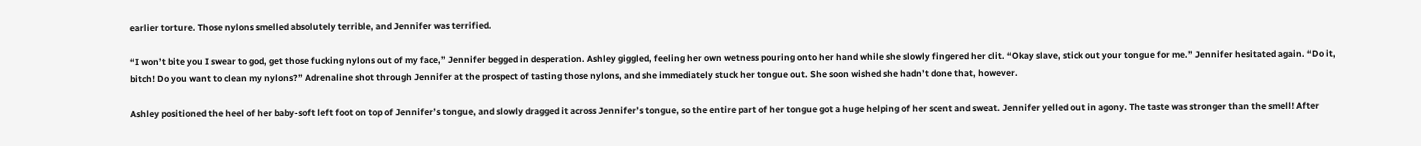earlier torture. Those nylons smelled absolutely terrible, and Jennifer was terrified.

“I won’t bite you I swear to god, get those fucking nylons out of my face,” Jennifer begged in desperation. Ashley giggled, feeling her own wetness pouring onto her hand while she slowly fingered her clit. “Okay slave, stick out your tongue for me.” Jennifer hesitated again. “Do it, bitch! Do you want to clean my nylons?” Adrenaline shot through Jennifer at the prospect of tasting those nylons, and she immediately stuck her tongue out. She soon wished she hadn’t done that, however.

Ashley positioned the heel of her baby-soft left foot on top of Jennifer’s tongue, and slowly dragged it across Jennifer’s tongue, so the entire part of her tongue got a huge helping of her scent and sweat. Jennifer yelled out in agony. The taste was stronger than the smell! After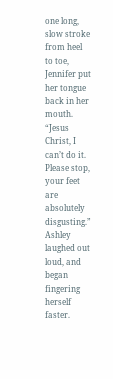one long, slow stroke from heel to toe, Jennifer put her tongue back in her mouth. “Jesus Christ, I can’t do it. Please stop, your feet are absolutely disgusting.” Ashley laughed out loud, and began fingering herself faster.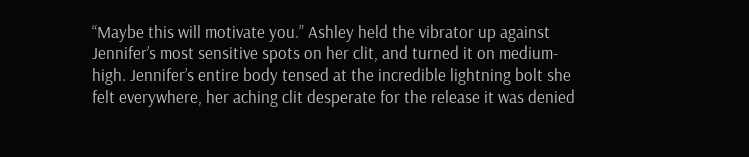“Maybe this will motivate you.” Ashley held the vibrator up against Jennifer’s most sensitive spots on her clit, and turned it on medium-high. Jennifer’s entire body tensed at the incredible lightning bolt she felt everywhere, her aching clit desperate for the release it was denied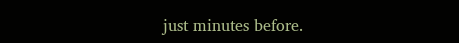just minutes before.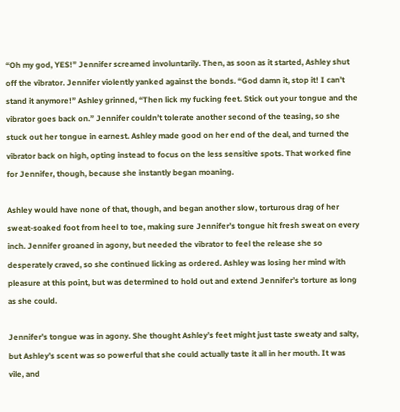“Oh my god, YES!” Jennifer screamed involuntarily. Then, as soon as it started, Ashley shut off the vibrator. Jennifer violently yanked against the bonds. “God damn it, stop it! I can’t stand it anymore!” Ashley grinned, “Then lick my fucking feet. Stick out your tongue and the vibrator goes back on.” Jennifer couldn’t tolerate another second of the teasing, so she stuck out her tongue in earnest. Ashley made good on her end of the deal, and turned the vibrator back on high, opting instead to focus on the less sensitive spots. That worked fine for Jennifer, though, because she instantly began moaning.

Ashley would have none of that, though, and began another slow, torturous drag of her sweat-soaked foot from heel to toe, making sure Jennifer’s tongue hit fresh sweat on every inch. Jennifer groaned in agony, but needed the vibrator to feel the release she so desperately craved, so she continued licking as ordered. Ashley was losing her mind with pleasure at this point, but was determined to hold out and extend Jennifer’s torture as long as she could.

Jennifer’s tongue was in agony. She thought Ashley’s feet might just taste sweaty and salty, but Ashley’s scent was so powerful that she could actually taste it all in her mouth. It was vile, and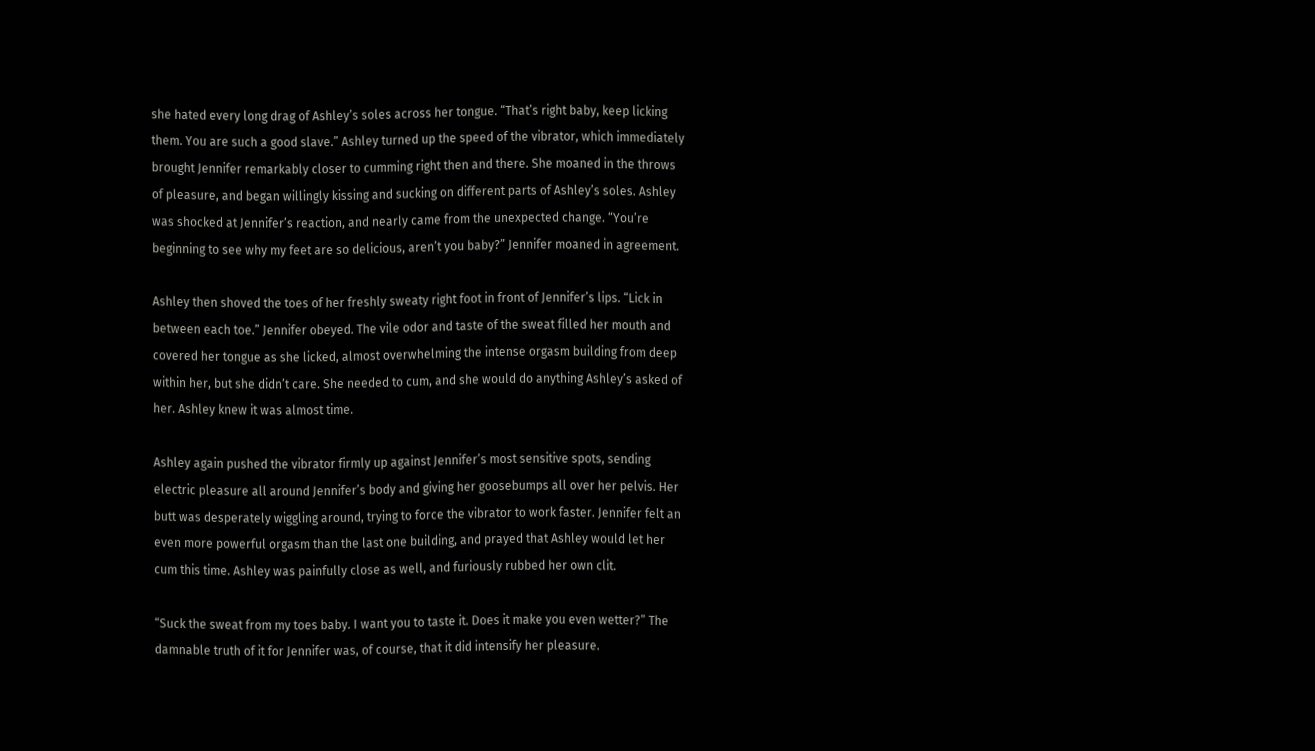she hated every long drag of Ashley’s soles across her tongue. “That’s right baby, keep licking them. You are such a good slave.” Ashley turned up the speed of the vibrator, which immediately brought Jennifer remarkably closer to cumming right then and there. She moaned in the throws of pleasure, and began willingly kissing and sucking on different parts of Ashley’s soles. Ashley was shocked at Jennifer’s reaction, and nearly came from the unexpected change. “You’re beginning to see why my feet are so delicious, aren’t you baby?” Jennifer moaned in agreement.

Ashley then shoved the toes of her freshly sweaty right foot in front of Jennifer’s lips. “Lick in between each toe.” Jennifer obeyed. The vile odor and taste of the sweat filled her mouth and covered her tongue as she licked, almost overwhelming the intense orgasm building from deep within her, but she didn’t care. She needed to cum, and she would do anything Ashley’s asked of her. Ashley knew it was almost time.

Ashley again pushed the vibrator firmly up against Jennifer’s most sensitive spots, sending electric pleasure all around Jennifer’s body and giving her goosebumps all over her pelvis. Her butt was desperately wiggling around, trying to force the vibrator to work faster. Jennifer felt an even more powerful orgasm than the last one building, and prayed that Ashley would let her cum this time. Ashley was painfully close as well, and furiously rubbed her own clit.

“Suck the sweat from my toes baby. I want you to taste it. Does it make you even wetter?” The damnable truth of it for Jennifer was, of course, that it did intensify her pleasure.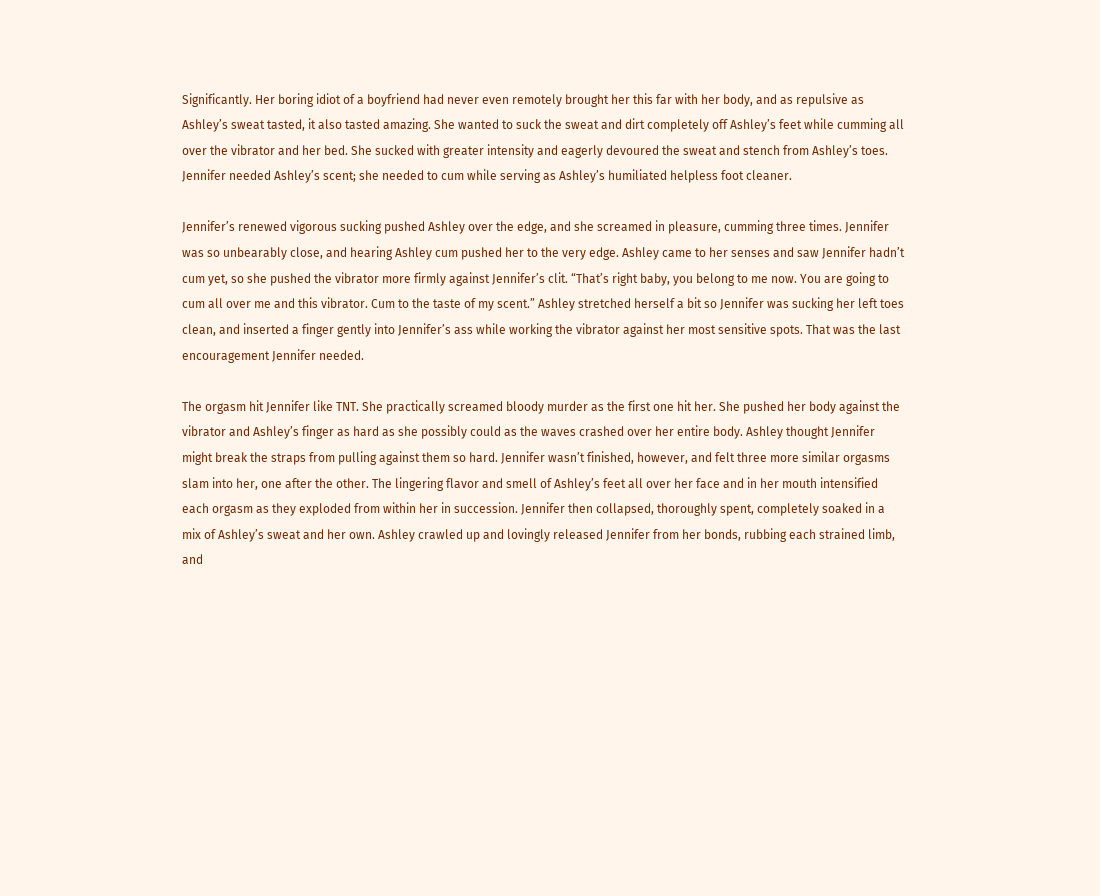Significantly. Her boring idiot of a boyfriend had never even remotely brought her this far with her body, and as repulsive as Ashley’s sweat tasted, it also tasted amazing. She wanted to suck the sweat and dirt completely off Ashley’s feet while cumming all over the vibrator and her bed. She sucked with greater intensity and eagerly devoured the sweat and stench from Ashley’s toes. Jennifer needed Ashley’s scent; she needed to cum while serving as Ashley’s humiliated helpless foot cleaner.

Jennifer’s renewed vigorous sucking pushed Ashley over the edge, and she screamed in pleasure, cumming three times. Jennifer was so unbearably close, and hearing Ashley cum pushed her to the very edge. Ashley came to her senses and saw Jennifer hadn’t cum yet, so she pushed the vibrator more firmly against Jennifer’s clit. “That’s right baby, you belong to me now. You are going to cum all over me and this vibrator. Cum to the taste of my scent.” Ashley stretched herself a bit so Jennifer was sucking her left toes clean, and inserted a finger gently into Jennifer’s ass while working the vibrator against her most sensitive spots. That was the last encouragement Jennifer needed.

The orgasm hit Jennifer like TNT. She practically screamed bloody murder as the first one hit her. She pushed her body against the vibrator and Ashley’s finger as hard as she possibly could as the waves crashed over her entire body. Ashley thought Jennifer might break the straps from pulling against them so hard. Jennifer wasn’t finished, however, and felt three more similar orgasms slam into her, one after the other. The lingering flavor and smell of Ashley’s feet all over her face and in her mouth intensified each orgasm as they exploded from within her in succession. Jennifer then collapsed, thoroughly spent, completely soaked in a mix of Ashley’s sweat and her own. Ashley crawled up and lovingly released Jennifer from her bonds, rubbing each strained limb, and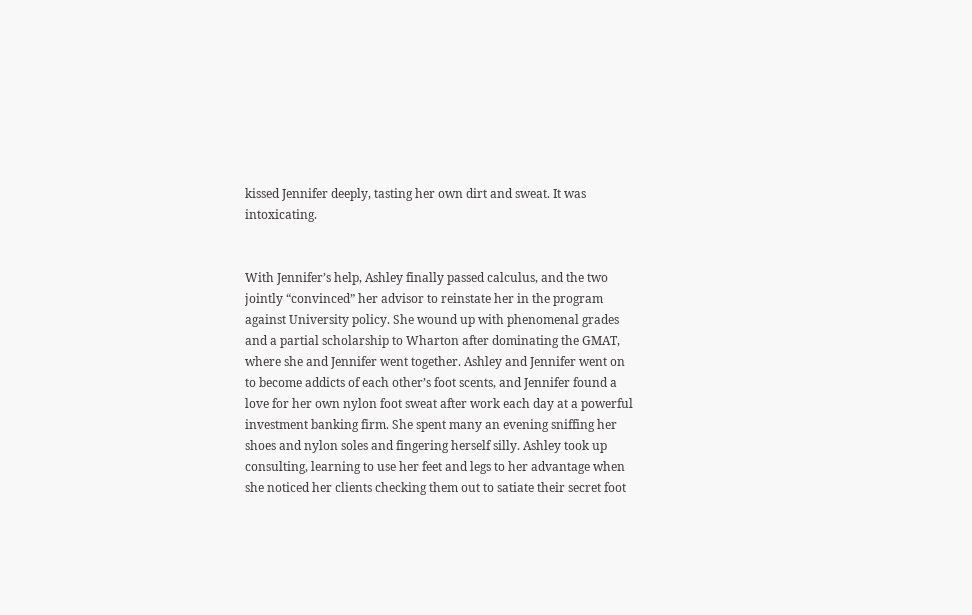kissed Jennifer deeply, tasting her own dirt and sweat. It was intoxicating.


With Jennifer’s help, Ashley finally passed calculus, and the two jointly “convinced” her advisor to reinstate her in the program against University policy. She wound up with phenomenal grades and a partial scholarship to Wharton after dominating the GMAT, where she and Jennifer went together. Ashley and Jennifer went on to become addicts of each other’s foot scents, and Jennifer found a love for her own nylon foot sweat after work each day at a powerful investment banking firm. She spent many an evening sniffing her shoes and nylon soles and fingering herself silly. Ashley took up consulting, learning to use her feet and legs to her advantage when she noticed her clients checking them out to satiate their secret foot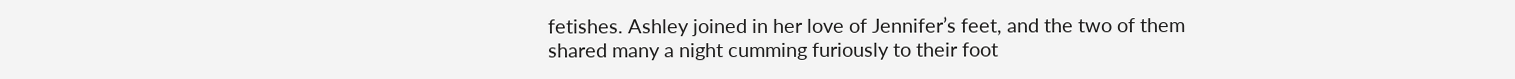fetishes. Ashley joined in her love of Jennifer’s feet, and the two of them shared many a night cumming furiously to their foot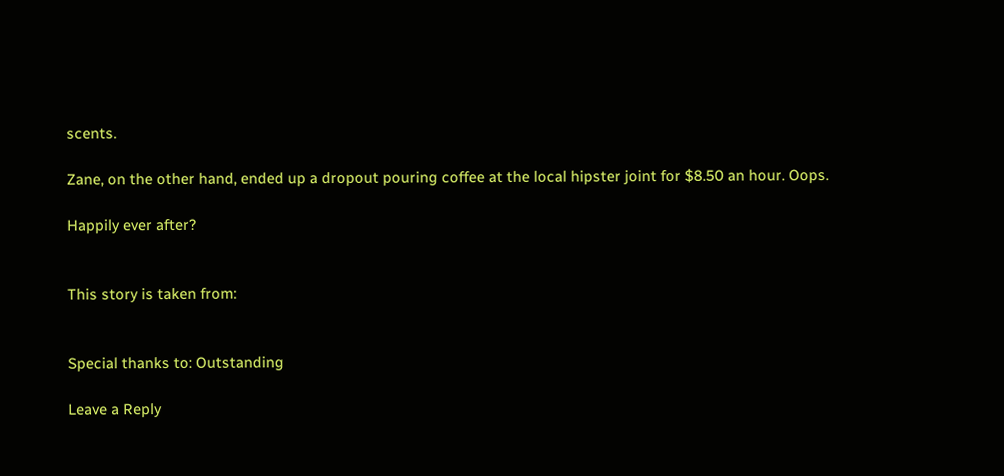scents.

Zane, on the other hand, ended up a dropout pouring coffee at the local hipster joint for $8.50 an hour. Oops.

Happily ever after?


This story is taken from:


Special thanks to: Outstanding

Leave a Reply